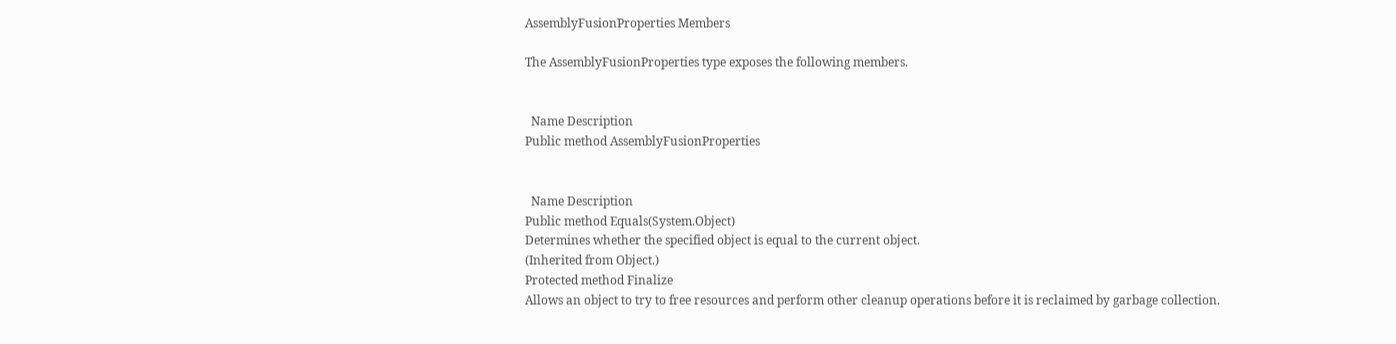AssemblyFusionProperties Members

The AssemblyFusionProperties type exposes the following members.


  Name Description
Public method AssemblyFusionProperties


  Name Description
Public method Equals(System.Object)
Determines whether the specified object is equal to the current object.
(Inherited from Object.)
Protected method Finalize
Allows an object to try to free resources and perform other cleanup operations before it is reclaimed by garbage collection.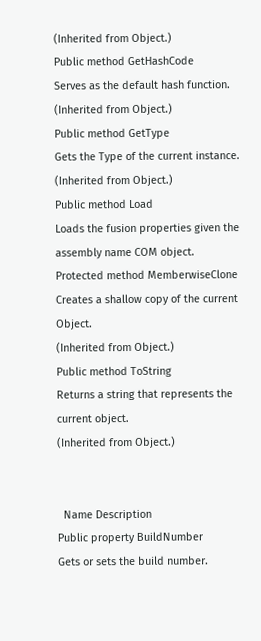(Inherited from Object.)
Public method GetHashCode
Serves as the default hash function.
(Inherited from Object.)
Public method GetType
Gets the Type of the current instance.
(Inherited from Object.)
Public method Load
Loads the fusion properties given the assembly name COM object.
Protected method MemberwiseClone
Creates a shallow copy of the current Object.
(Inherited from Object.)
Public method ToString
Returns a string that represents the current object.
(Inherited from Object.)


  Name Description
Public property BuildNumber
Gets or sets the build number.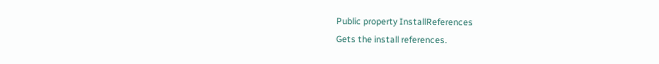Public property InstallReferences
Gets the install references.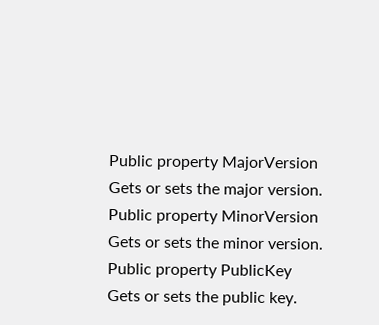Public property MajorVersion
Gets or sets the major version.
Public property MinorVersion
Gets or sets the minor version.
Public property PublicKey
Gets or sets the public key.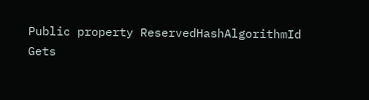Public property ReservedHashAlgorithmId
Gets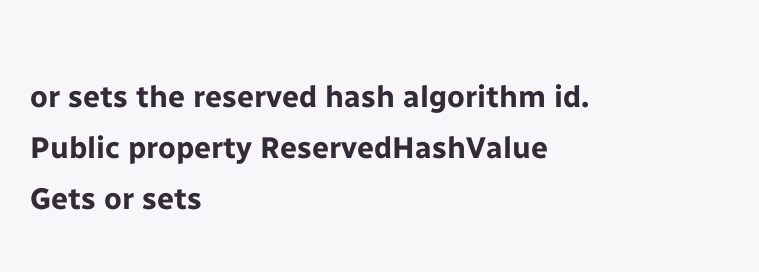or sets the reserved hash algorithm id.
Public property ReservedHashValue
Gets or sets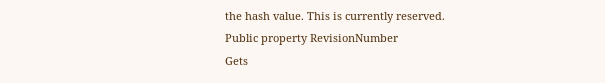the hash value. This is currently reserved.
Public property RevisionNumber
Gets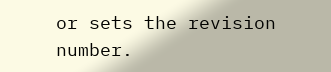or sets the revision number.